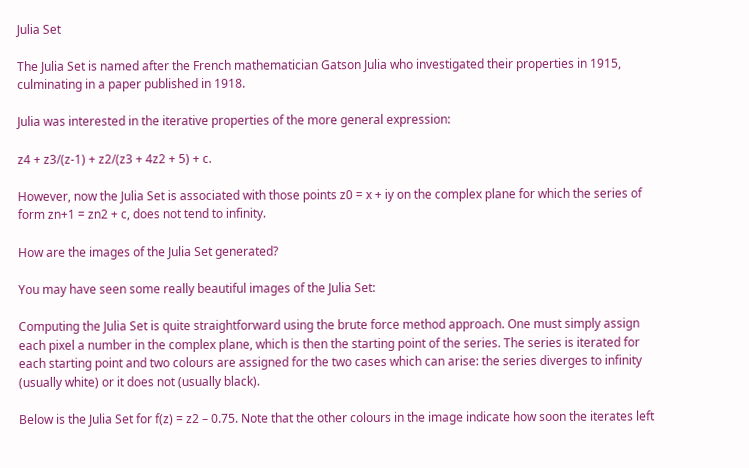Julia Set

The Julia Set is named after the French mathematician Gatson Julia who investigated their properties in 1915, culminating in a paper published in 1918.

Julia was interested in the iterative properties of the more general expression:

z4 + z3/(z-1) + z2/(z3 + 4z2 + 5) + c.

However, now the Julia Set is associated with those points z0 = x + iy on the complex plane for which the series of form zn+1 = zn2 + c, does not tend to infinity.

How are the images of the Julia Set generated?

You may have seen some really beautiful images of the Julia Set:

Computing the Julia Set is quite straightforward using the brute force method approach. One must simply assign each pixel a number in the complex plane, which is then the starting point of the series. The series is iterated for each starting point and two colours are assigned for the two cases which can arise: the series diverges to infinity (usually white) or it does not (usually black).

Below is the Julia Set for f(z) = z2 – 0.75. Note that the other colours in the image indicate how soon the iterates left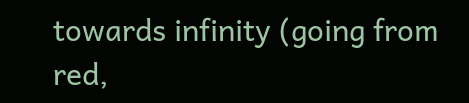towards infinity (going from red,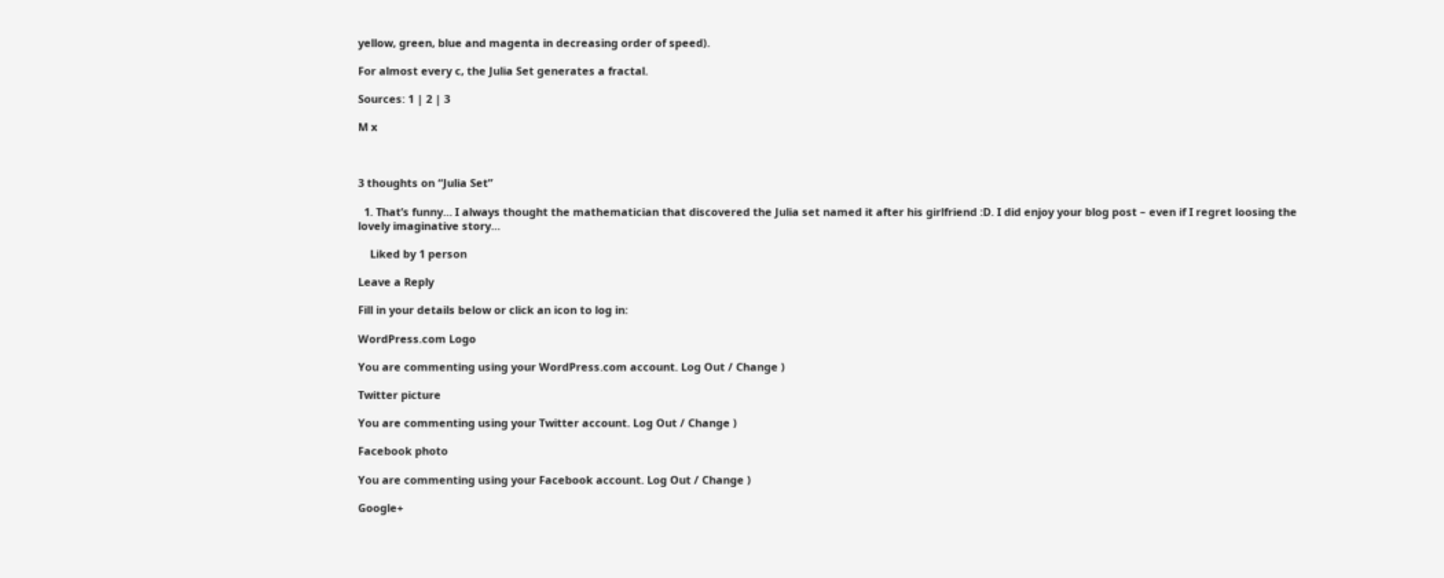yellow, green, blue and magenta in decreasing order of speed).

For almost every c, the Julia Set generates a fractal.

Sources: 1 | 2 | 3

M x



3 thoughts on “Julia Set”

  1. That’s funny… I always thought the mathematician that discovered the Julia set named it after his girlfriend :D. I did enjoy your blog post – even if I regret loosing the lovely imaginative story…

    Liked by 1 person

Leave a Reply

Fill in your details below or click an icon to log in:

WordPress.com Logo

You are commenting using your WordPress.com account. Log Out / Change )

Twitter picture

You are commenting using your Twitter account. Log Out / Change )

Facebook photo

You are commenting using your Facebook account. Log Out / Change )

Google+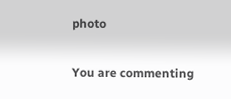photo

You are commenting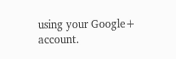using your Google+ account.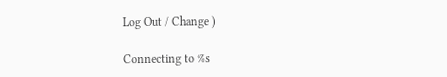Log Out / Change )

Connecting to %s